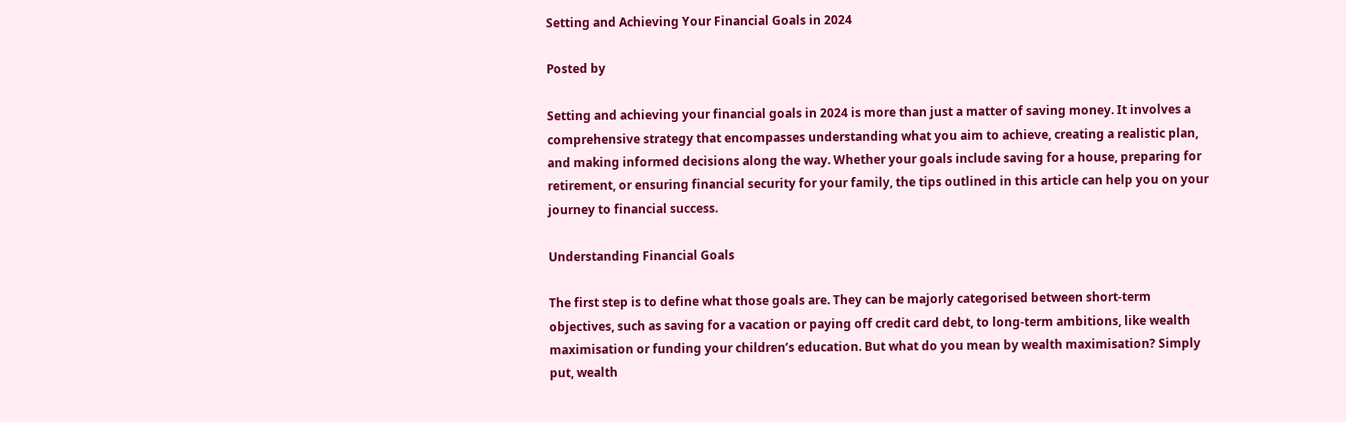Setting and Achieving Your Financial Goals in 2024

Posted by

Setting and achieving your financial goals in 2024 is more than just a matter of saving money. It involves a comprehensive strategy that encompasses understanding what you aim to achieve, creating a realistic plan, and making informed decisions along the way. Whether your goals include saving for a house, preparing for retirement, or ensuring financial security for your family, the tips outlined in this article can help you on your journey to financial success.

Understanding Financial Goals

The first step is to define what those goals are. They can be majorly categorised between short-term objectives, such as saving for a vacation or paying off credit card debt, to long-term ambitions, like wealth maximisation or funding your children’s education. But what do you mean by wealth maximisation? Simply put, wealth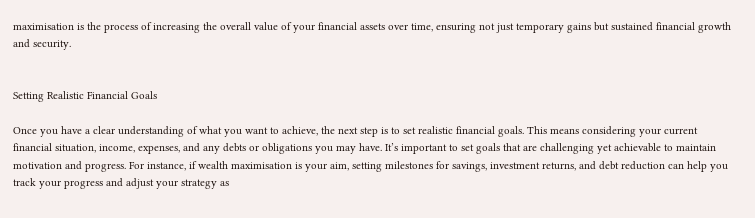maximisation is the process of increasing the overall value of your financial assets over time, ensuring not just temporary gains but sustained financial growth and security.


Setting Realistic Financial Goals

Once you have a clear understanding of what you want to achieve, the next step is to set realistic financial goals. This means considering your current financial situation, income, expenses, and any debts or obligations you may have. It’s important to set goals that are challenging yet achievable to maintain motivation and progress. For instance, if wealth maximisation is your aim, setting milestones for savings, investment returns, and debt reduction can help you track your progress and adjust your strategy as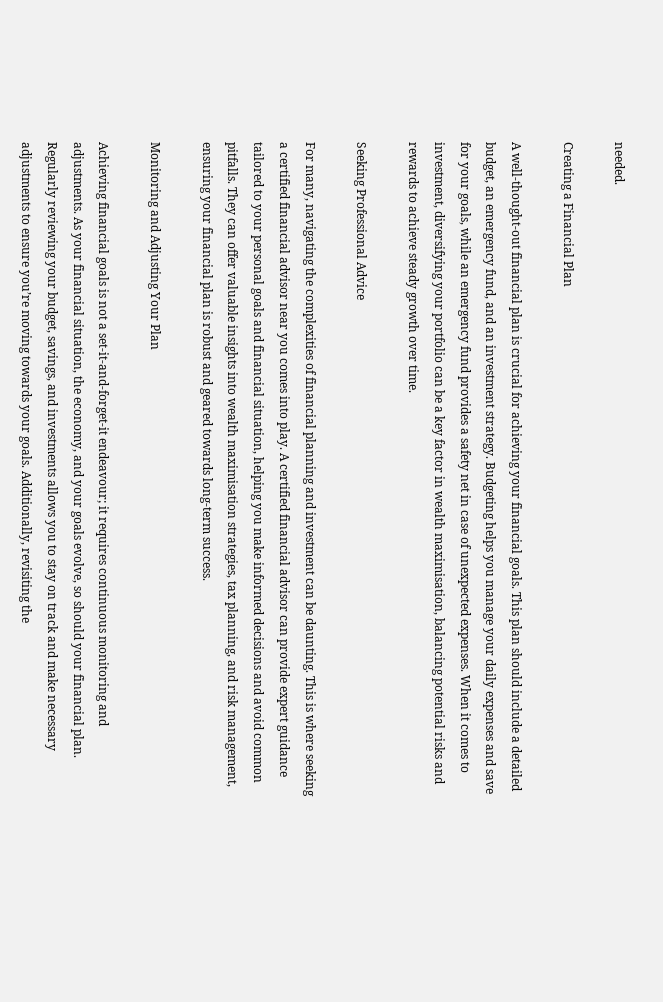needed.

Creating a Financial Plan

A well-thought-out financial plan is crucial for achieving your financial goals. This plan should include a detailed budget, an emergency fund, and an investment strategy. Budgeting helps you manage your daily expenses and save for your goals, while an emergency fund provides a safety net in case of unexpected expenses. When it comes to investment, diversifying your portfolio can be a key factor in wealth maximisation, balancing potential risks and rewards to achieve steady growth over time.

Seeking Professional Advice

For many, navigating the complexities of financial planning and investment can be daunting. This is where seeking a certified financial advisor near you comes into play. A certified financial advisor can provide expert guidance tailored to your personal goals and financial situation, helping you make informed decisions and avoid common pitfalls. They can offer valuable insights into wealth maximisation strategies, tax planning, and risk management, ensuring your financial plan is robust and geared towards long-term success.

Monitoring and Adjusting Your Plan

Achieving financial goals is not a set-it-and-forget-it endeavour; it requires continuous monitoring and adjustments. As your financial situation, the economy, and your goals evolve, so should your financial plan. Regularly reviewing your budget, savings, and investments allows you to stay on track and make necessary adjustments to ensure you’re moving towards your goals. Additionally, revisiting the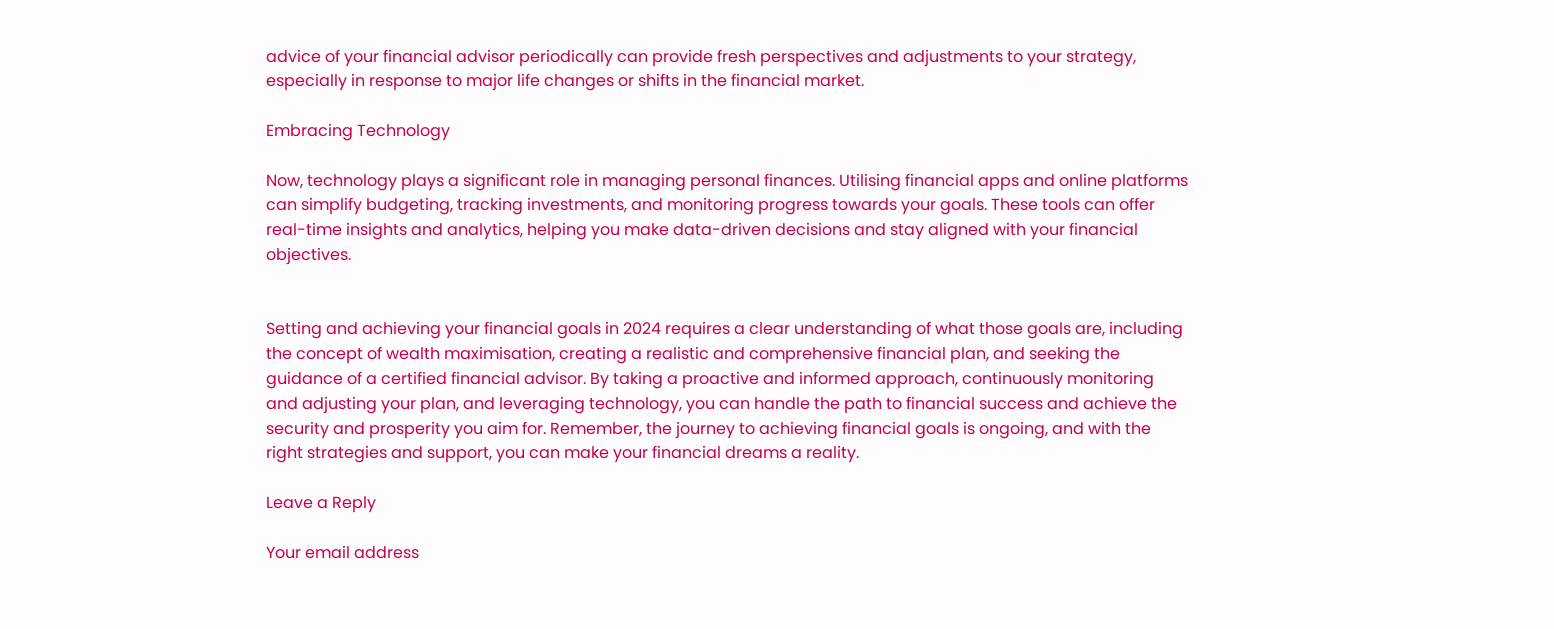advice of your financial advisor periodically can provide fresh perspectives and adjustments to your strategy, especially in response to major life changes or shifts in the financial market.

Embracing Technology

Now, technology plays a significant role in managing personal finances. Utilising financial apps and online platforms can simplify budgeting, tracking investments, and monitoring progress towards your goals. These tools can offer real-time insights and analytics, helping you make data-driven decisions and stay aligned with your financial objectives.


Setting and achieving your financial goals in 2024 requires a clear understanding of what those goals are, including the concept of wealth maximisation, creating a realistic and comprehensive financial plan, and seeking the guidance of a certified financial advisor. By taking a proactive and informed approach, continuously monitoring and adjusting your plan, and leveraging technology, you can handle the path to financial success and achieve the security and prosperity you aim for. Remember, the journey to achieving financial goals is ongoing, and with the right strategies and support, you can make your financial dreams a reality.

Leave a Reply

Your email address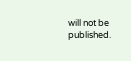will not be published.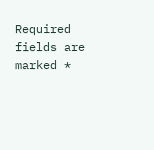Required fields are marked *